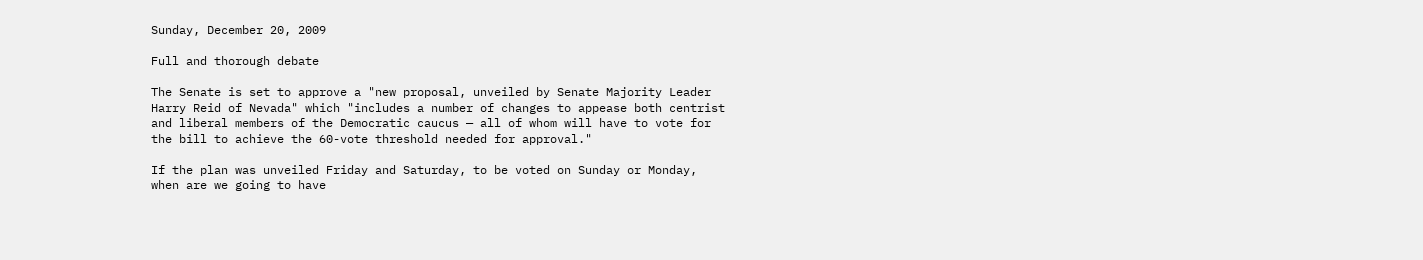Sunday, December 20, 2009

Full and thorough debate

The Senate is set to approve a "new proposal, unveiled by Senate Majority Leader Harry Reid of Nevada" which "includes a number of changes to appease both centrist and liberal members of the Democratic caucus — all of whom will have to vote for the bill to achieve the 60-vote threshold needed for approval."

If the plan was unveiled Friday and Saturday, to be voted on Sunday or Monday, when are we going to have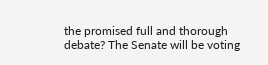the promised full and thorough debate? The Senate will be voting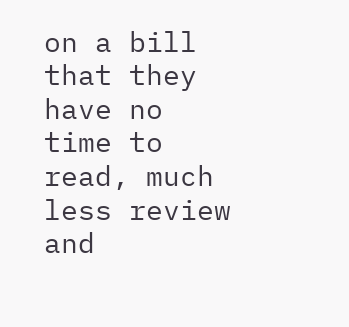on a bill that they have no time to read, much less review and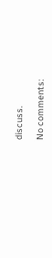discuss.

No comments: